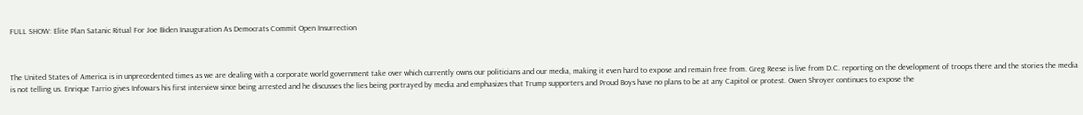FULL SHOW: Elite Plan Satanic Ritual For Joe Biden Inauguration As Democrats Commit Open Insurrection



The United States of America is in unprecedented times as we are dealing with a corporate world government take over which currently owns our politicians and our media, making it even hard to expose and remain free from. Greg Reese is live from D.C. reporting on the development of troops there and the stories the media is not telling us. Enrique Tarrio gives Infowars his first interview since being arrested and he discusses the lies being portrayed by media and emphasizes that Trump supporters and Proud Boys have no plans to be at any Capitol or protest. Owen Shroyer continues to expose the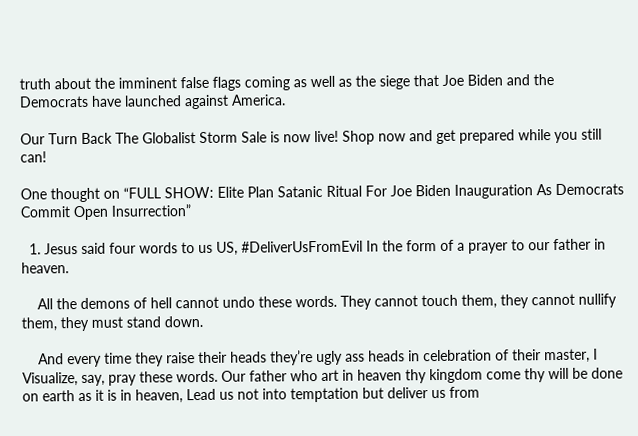truth about the imminent false flags coming as well as the siege that Joe Biden and the Democrats have launched against America.

Our Turn Back The Globalist Storm Sale is now live! Shop now and get prepared while you still can!

One thought on “FULL SHOW: Elite Plan Satanic Ritual For Joe Biden Inauguration As Democrats Commit Open Insurrection”

  1. Jesus said four words to us US, #DeliverUsFromEvil In the form of a prayer to our father in heaven.

    All the demons of hell cannot undo these words. They cannot touch them, they cannot nullify them, they must stand down.

    And every time they raise their heads they’re ugly ass heads in celebration of their master, I Visualize, say, pray these words. Our father who art in heaven thy kingdom come thy will be done on earth as it is in heaven, Lead us not into temptation but deliver us from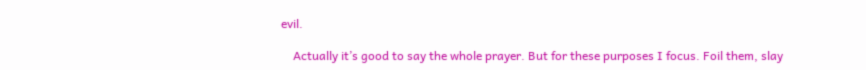evil.

    Actually it’s good to say the whole prayer. But for these purposes I focus. Foil them, slay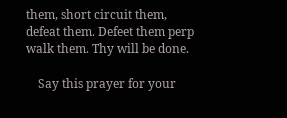them, short circuit them, defeat them. Defeet them perp walk them. Thy will be done.

    Say this prayer for your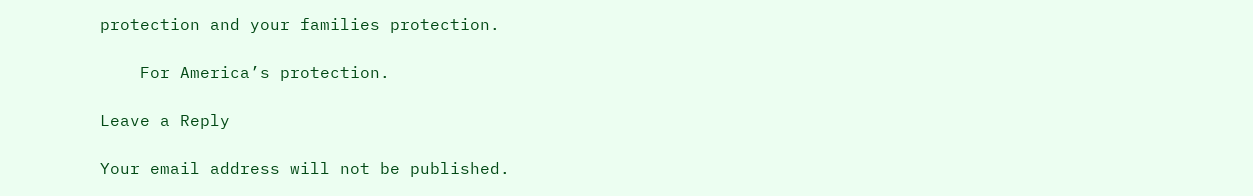protection and your families protection.

    For America’s protection.

Leave a Reply

Your email address will not be published.